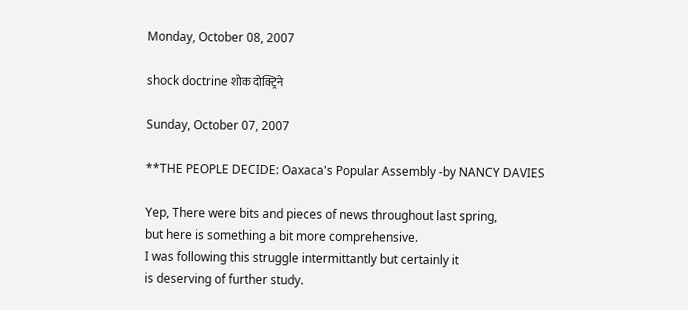Monday, October 08, 2007

shock doctrine शोक दोक्ट्रिने

Sunday, October 07, 2007

**THE PEOPLE DECIDE: Oaxaca's Popular Assembly -by NANCY DAVIES

Yep, There were bits and pieces of news throughout last spring,
but here is something a bit more comprehensive.
I was following this struggle intermittantly but certainly it
is deserving of further study.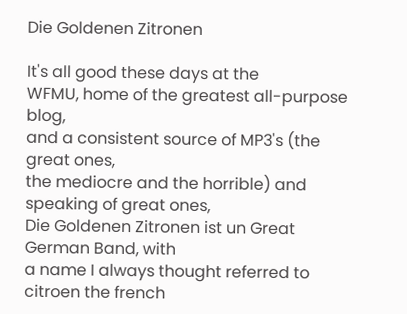Die Goldenen Zitronen

It's all good these days at the
WFMU, home of the greatest all-purpose blog,
and a consistent source of MP3's (the great ones,
the mediocre and the horrible) and speaking of great ones,
Die Goldenen Zitronen ist un Great German Band, with
a name I always thought referred to citroen the french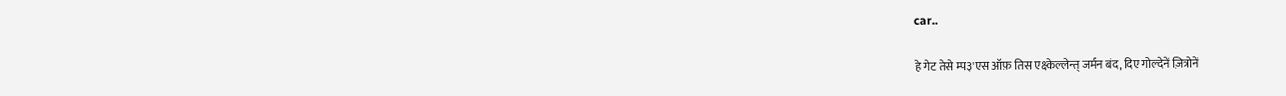car..

हे गेट तेसे म्प३'एस ऑफ़ तिस एक्ष्केल्लेन्त् जर्मन बंद, दिए गोल्देनें ज़ित्रोनें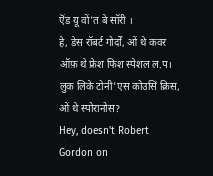ऎंड यू वों'त बे सॉरी ।
हे, डेस रॉबर्ट गोर्दों, ओं थे कवर ऑफ़ थे फ्रेश फिश स्पेशल ल.प।
लुक लिके टोनी'एस कोउसिं क्रिस, ओं थे स्पोरानोस?
Hey, doesn't Robert Gordon on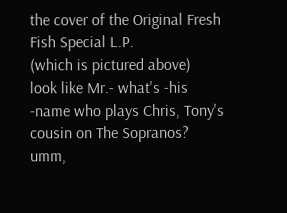the cover of the Original Fresh Fish Special L.P.
(which is pictured above)
look like Mr.- what's -his -name who plays Chris, Tony's cousin on The Sopranos?
umm,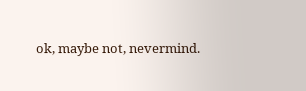ok, maybe not, nevermind.